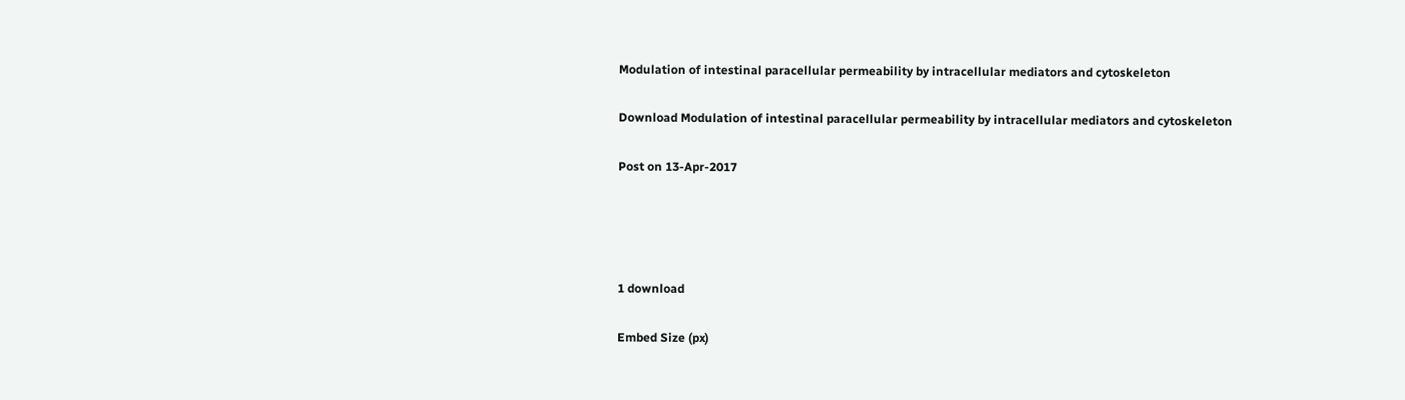Modulation of intestinal paracellular permeability by intracellular mediators and cytoskeleton

Download Modulation of intestinal paracellular permeability by intracellular mediators and cytoskeleton

Post on 13-Apr-2017




1 download

Embed Size (px)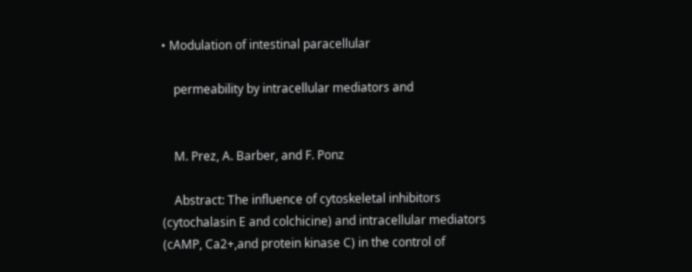• Modulation of intestinal paracellular

    permeability by intracellular mediators and


    M. Prez, A. Barber, and F. Ponz

    Abstract: The influence of cytoskeletal inhibitors (cytochalasin E and colchicine) and intracellular mediators (cAMP, Ca2+,and protein kinase C) in the control of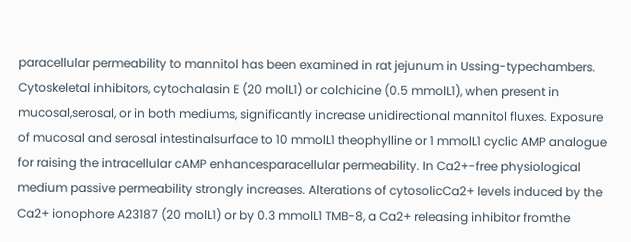paracellular permeability to mannitol has been examined in rat jejunum in Ussing-typechambers. Cytoskeletal inhibitors, cytochalasin E (20 molL1) or colchicine (0.5 mmolL1), when present in mucosal,serosal, or in both mediums, significantly increase unidirectional mannitol fluxes. Exposure of mucosal and serosal intestinalsurface to 10 mmolL1 theophylline or 1 mmolL1 cyclic AMP analogue for raising the intracellular cAMP enhancesparacellular permeability. In Ca2+-free physiological medium passive permeability strongly increases. Alterations of cytosolicCa2+ levels induced by the Ca2+ ionophore A23187 (20 molL1) or by 0.3 mmolL1 TMB-8, a Ca2+ releasing inhibitor fromthe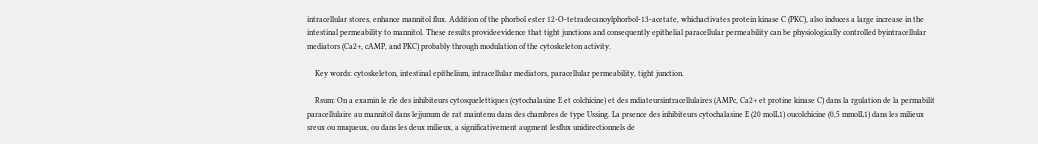intracellular stores, enhance mannitol flux. Addition of the phorbol ester 12-O-tetradecanoylphorbol-13-acetate, whichactivates protein kinase C (PKC), also induces a large increase in the intestinal permeability to mannitol. These results provideevidence that tight junctions and consequently epithelial paracellular permeability can be physiologically controlled byintracellular mediators (Ca2+, cAMP, and PKC) probably through modulation of the cytoskeleton activity.

    Key words: cytoskeleton, intestinal epithelium, intracellular mediators, paracellular permeability, tight junction.

    Rsum: On a examin le rle des inhibiteurs cytosquelettiques (cytochalasine E et colchicine) et des mdiateursintracellulaires (AMPc, Ca2+ et protine kinase C) dans la rgulation de la permabilit paracellulaire au mannitol dans lejjunum de rat maintenu dans des chambres de type Ussing. La prsence des inhibiteurs cytochalasine E (20 molL1) oucolchicine (0,5 mmolL1) dans les milieux sreux ou muqueux, ou dans les deux milieux, a significativement augment lesflux unidirectionnels de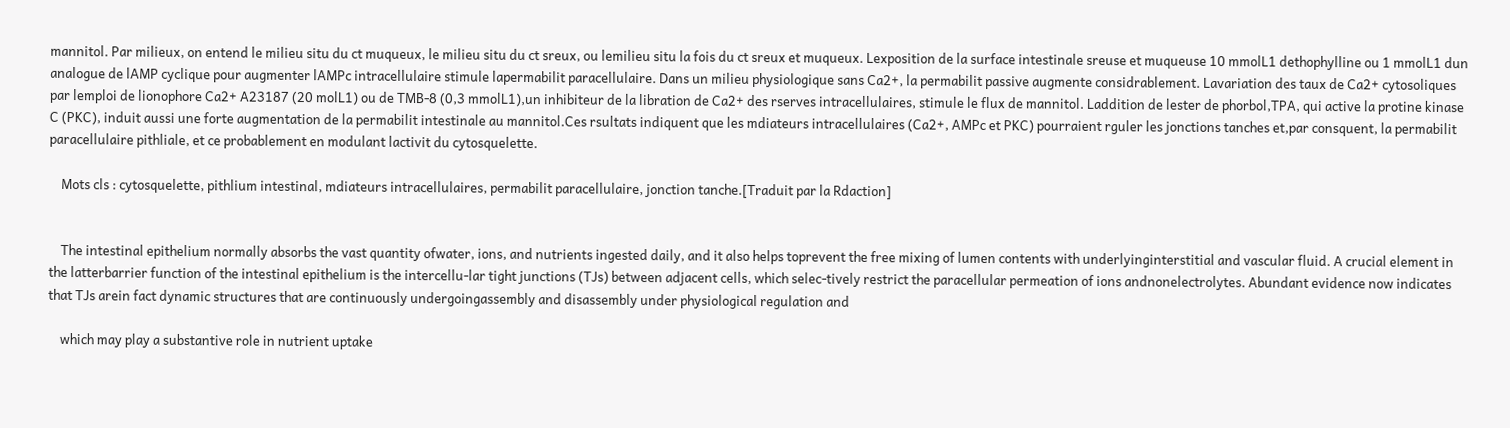mannitol. Par milieux, on entend le milieu situ du ct muqueux, le milieu situ du ct sreux, ou lemilieu situ la fois du ct sreux et muqueux. Lexposition de la surface intestinale sreuse et muqueuse 10 mmolL1 dethophylline ou 1 mmolL1 dun analogue de lAMP cyclique pour augmenter lAMPc intracellulaire stimule lapermabilit paracellulaire. Dans un milieu physiologique sans Ca2+, la permabilit passive augmente considrablement. Lavariation des taux de Ca2+ cytosoliques par lemploi de lionophore Ca2+ A23187 (20 molL1) ou de TMB-8 (0,3 mmolL1),un inhibiteur de la libration de Ca2+ des rserves intracellulaires, stimule le flux de mannitol. Laddition de lester de phorbol,TPA, qui active la protine kinase C (PKC), induit aussi une forte augmentation de la permabilit intestinale au mannitol.Ces rsultats indiquent que les mdiateurs intracellulaires (Ca2+, AMPc et PKC) pourraient rguler les jonctions tanches et,par consquent, la permabilit paracellulaire pithliale, et ce probablement en modulant lactivit du cytosquelette.

    Mots cls : cytosquelette, pithlium intestinal, mdiateurs intracellulaires, permabilit paracellulaire, jonction tanche.[Traduit par la Rdaction]


    The intestinal epithelium normally absorbs the vast quantity ofwater, ions, and nutrients ingested daily, and it also helps toprevent the free mixing of lumen contents with underlyinginterstitial and vascular fluid. A crucial element in the latterbarrier function of the intestinal epithelium is the intercellu-lar tight junctions (TJs) between adjacent cells, which selec-tively restrict the paracellular permeation of ions andnonelectrolytes. Abundant evidence now indicates that TJs arein fact dynamic structures that are continuously undergoingassembly and disassembly under physiological regulation and

    which may play a substantive role in nutrient uptake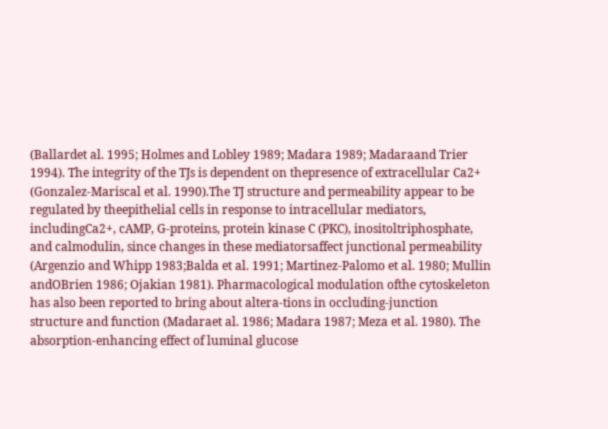(Ballardet al. 1995; Holmes and Lobley 1989; Madara 1989; Madaraand Trier 1994). The integrity of the TJs is dependent on thepresence of extracellular Ca2+ (Gonzalez-Mariscal et al. 1990).The TJ structure and permeability appear to be regulated by theepithelial cells in response to intracellular mediators, includingCa2+, cAMP, G-proteins, protein kinase C (PKC), inositoltriphosphate, and calmodulin, since changes in these mediatorsaffect junctional permeability (Argenzio and Whipp 1983;Balda et al. 1991; Martinez-Palomo et al. 1980; Mullin andOBrien 1986; Ojakian 1981). Pharmacological modulation ofthe cytoskeleton has also been reported to bring about altera-tions in occluding-junction structure and function (Madaraet al. 1986; Madara 1987; Meza et al. 1980). The absorption-enhancing effect of luminal glucose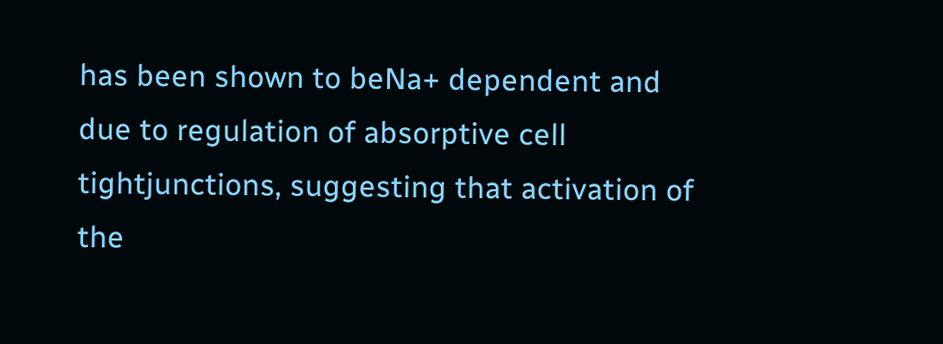has been shown to beNa+ dependent and due to regulation of absorptive cell tightjunctions, suggesting that activation of the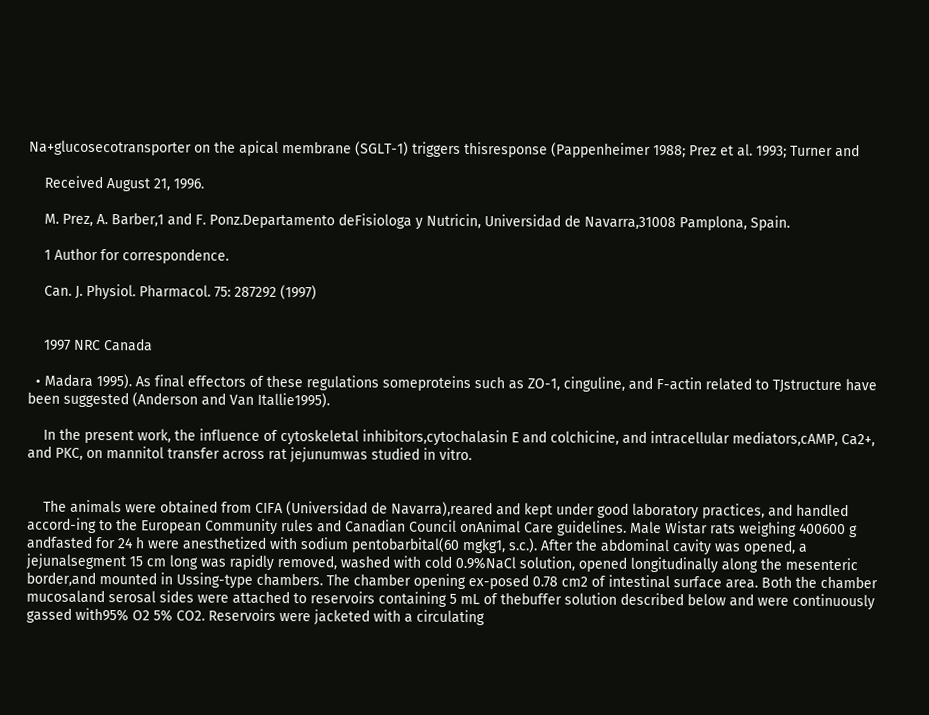Na+glucosecotransporter on the apical membrane (SGLT-1) triggers thisresponse (Pappenheimer 1988; Prez et al. 1993; Turner and

    Received August 21, 1996.

    M. Prez, A. Barber,1 and F. Ponz.Departamento deFisiologa y Nutricin, Universidad de Navarra,31008 Pamplona, Spain.

    1 Author for correspondence.

    Can. J. Physiol. Pharmacol. 75: 287292 (1997)


    1997 NRC Canada

  • Madara 1995). As final effectors of these regulations someproteins such as ZO-1, cinguline, and F-actin related to TJstructure have been suggested (Anderson and Van Itallie1995).

    In the present work, the influence of cytoskeletal inhibitors,cytochalasin E and colchicine, and intracellular mediators,cAMP, Ca2+, and PKC, on mannitol transfer across rat jejunumwas studied in vitro.


    The animals were obtained from CIFA (Universidad de Navarra),reared and kept under good laboratory practices, and handled accord-ing to the European Community rules and Canadian Council onAnimal Care guidelines. Male Wistar rats weighing 400600 g andfasted for 24 h were anesthetized with sodium pentobarbital(60 mgkg1, s.c.). After the abdominal cavity was opened, a jejunalsegment 15 cm long was rapidly removed, washed with cold 0.9%NaCl solution, opened longitudinally along the mesenteric border,and mounted in Ussing-type chambers. The chamber opening ex-posed 0.78 cm2 of intestinal surface area. Both the chamber mucosaland serosal sides were attached to reservoirs containing 5 mL of thebuffer solution described below and were continuously gassed with95% O2 5% CO2. Reservoirs were jacketed with a circulating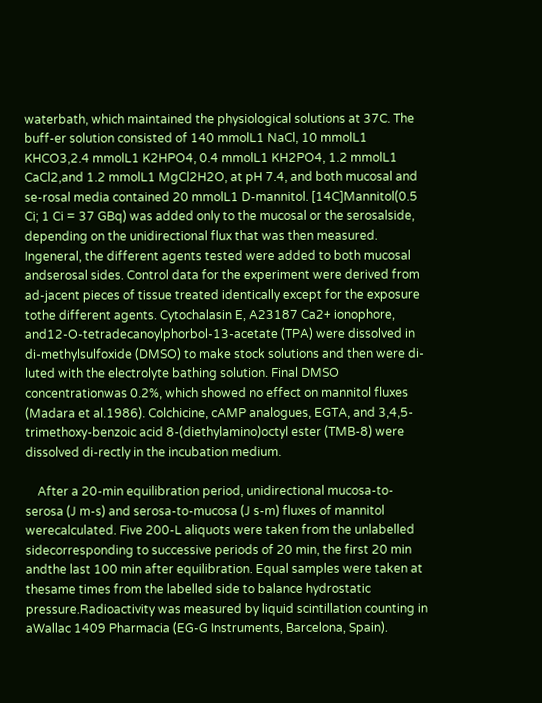waterbath, which maintained the physiological solutions at 37C. The buff-er solution consisted of 140 mmolL1 NaCl, 10 mmolL1 KHCO3,2.4 mmolL1 K2HPO4, 0.4 mmolL1 KH2PO4, 1.2 mmolL1 CaCl2,and 1.2 mmolL1 MgCl2H2O, at pH 7.4, and both mucosal and se-rosal media contained 20 mmolL1 D-mannitol. [14C]Mannitol(0.5 Ci; 1 Ci = 37 GBq) was added only to the mucosal or the serosalside, depending on the unidirectional flux that was then measured. Ingeneral, the different agents tested were added to both mucosal andserosal sides. Control data for the experiment were derived from ad-jacent pieces of tissue treated identically except for the exposure tothe different agents. Cytochalasin E, A23187 Ca2+ ionophore, and12-O-tetradecanoylphorbol-13-acetate (TPA) were dissolved in di-methylsulfoxide (DMSO) to make stock solutions and then were di-luted with the electrolyte bathing solution. Final DMSO concentrationwas 0.2%, which showed no effect on mannitol fluxes (Madara et al.1986). Colchicine, cAMP analogues, EGTA, and 3,4,5-trimethoxy-benzoic acid 8-(diethylamino)octyl ester (TMB-8) were dissolved di-rectly in the incubation medium.

    After a 20-min equilibration period, unidirectional mucosa-to-serosa (J m-s) and serosa-to-mucosa (J s-m) fluxes of mannitol werecalculated. Five 200-L aliquots were taken from the unlabelled sidecorresponding to successive periods of 20 min, the first 20 min andthe last 100 min after equilibration. Equal samples were taken at thesame times from the labelled side to balance hydrostatic pressure.Radioactivity was measured by liquid scintillation counting in aWallac 1409 Pharmacia (EG-G Instruments, Barcelona, Spain).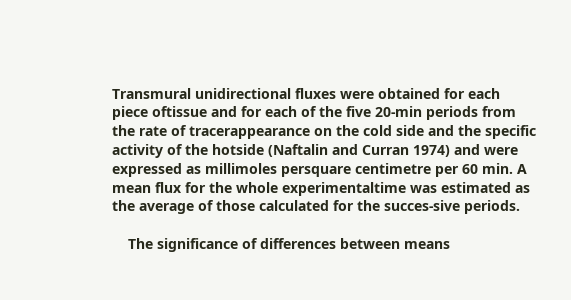Transmural unidirectional fluxes were obtained for each piece oftissue and for each of the five 20-min periods from the rate of tracerappearance on the cold side and the specific activity of the hotside (Naftalin and Curran 1974) and were expressed as millimoles persquare centimetre per 60 min. A mean flux for the whole experimentaltime was estimated as the average of those calculated for the succes-sive periods.

    The significance of differences between means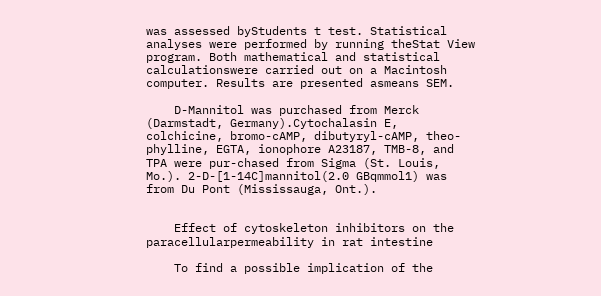was assessed byStudents t test. Statistical analyses were performed by running theStat View program. Both mathematical and statistical calculationswere carried out on a Macintosh computer. Results are presented asmeans SEM.

    D-Mannitol was purchased from Merck (Darmstadt, Germany).Cytochalasin E, colchicine, bromo-cAMP, dibutyryl-cAMP, theo-phylline, EGTA, ionophore A23187, TMB-8, and TPA were pur-chased from Sigma (St. Louis, Mo.). 2-D-[1-14C]mannitol(2.0 GBqmmol1) was from Du Pont (Mississauga, Ont.).


    Effect of cytoskeleton inhibitors on the paracellularpermeability in rat intestine

    To find a possible implication of the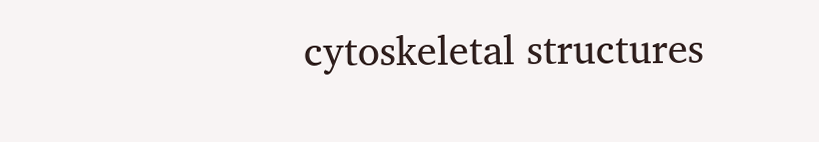cytoskeletal structures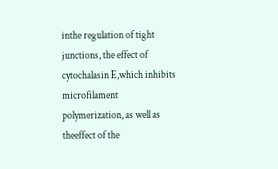inthe regulation of tight junctions, the effect of cytochalasin E,which inhibits microfilament polymerization, as well as theeffect of the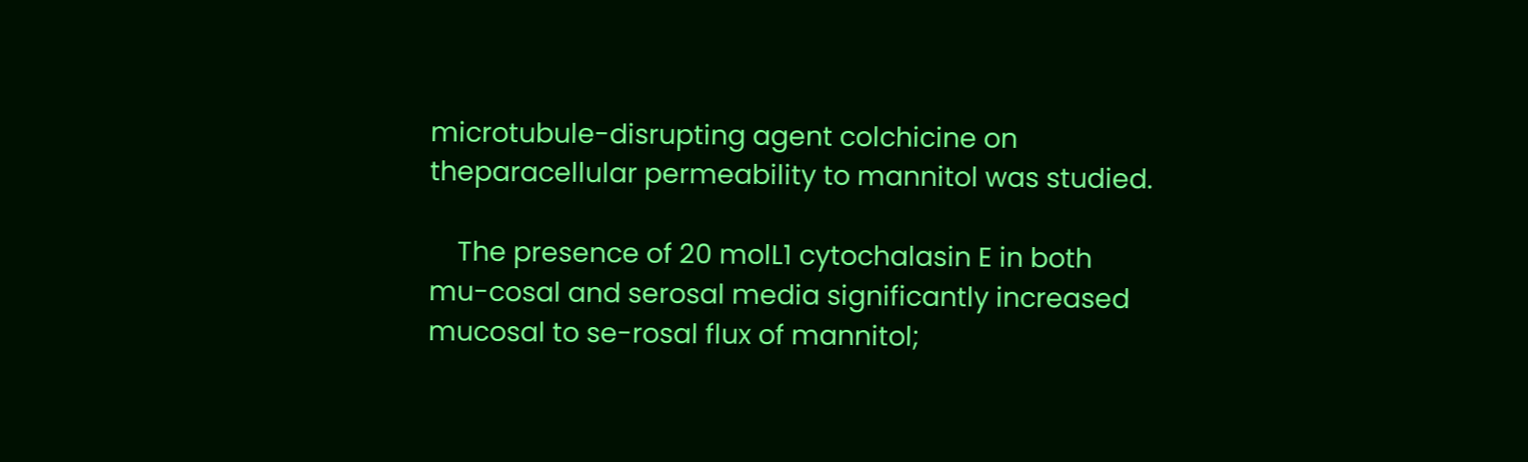microtubule-disrupting agent colchicine on theparacellular permeability to mannitol was studied.

    The presence of 20 molL1 cytochalasin E in both mu-cosal and serosal media significantly increased mucosal to se-rosal flux of mannitol;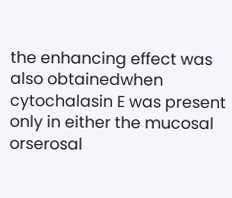the enhancing effect was also obtainedwhen cytochalasin E was present only in either the mucosal orserosal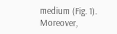medium (Fig. 1). Moreover,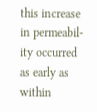this increase in permeabil-ity occurred as early as within